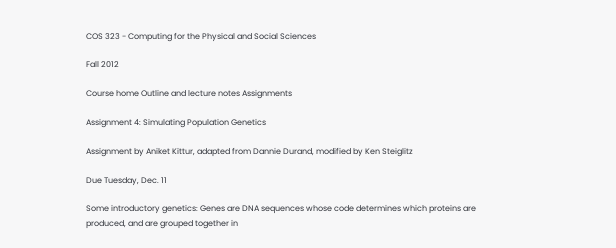COS 323 - Computing for the Physical and Social Sciences

Fall 2012

Course home Outline and lecture notes Assignments

Assignment 4: Simulating Population Genetics

Assignment by Aniket Kittur, adapted from Dannie Durand, modified by Ken Steiglitz

Due Tuesday, Dec. 11

Some introductory genetics: Genes are DNA sequences whose code determines which proteins are produced, and are grouped together in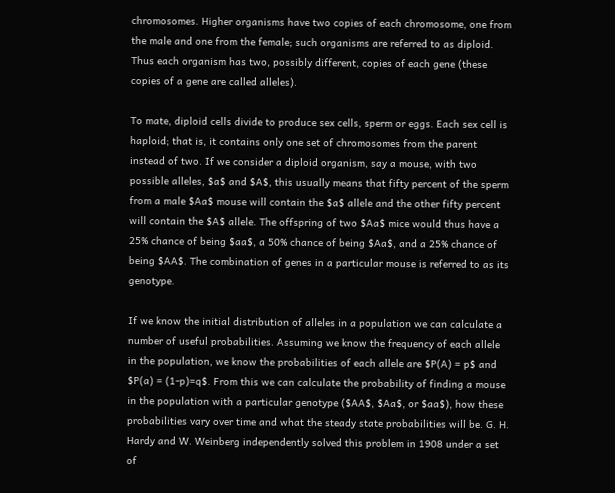chromosomes. Higher organisms have two copies of each chromosome, one from the male and one from the female; such organisms are referred to as diploid. Thus each organism has two, possibly different, copies of each gene (these copies of a gene are called alleles).

To mate, diploid cells divide to produce sex cells, sperm or eggs. Each sex cell is haploid; that is, it contains only one set of chromosomes from the parent instead of two. If we consider a diploid organism, say a mouse, with two possible alleles, $a$ and $A$, this usually means that fifty percent of the sperm from a male $Aa$ mouse will contain the $a$ allele and the other fifty percent will contain the $A$ allele. The offspring of two $Aa$ mice would thus have a 25% chance of being $aa$, a 50% chance of being $Aa$, and a 25% chance of being $AA$. The combination of genes in a particular mouse is referred to as its genotype.

If we know the initial distribution of alleles in a population we can calculate a number of useful probabilities. Assuming we know the frequency of each allele in the population, we know the probabilities of each allele are $P(A) = p$ and $P(a) = (1-p)=q$. From this we can calculate the probability of finding a mouse in the population with a particular genotype ($AA$, $Aa$, or $aa$), how these probabilities vary over time and what the steady state probabilities will be. G. H. Hardy and W. Weinberg independently solved this problem in 1908 under a set of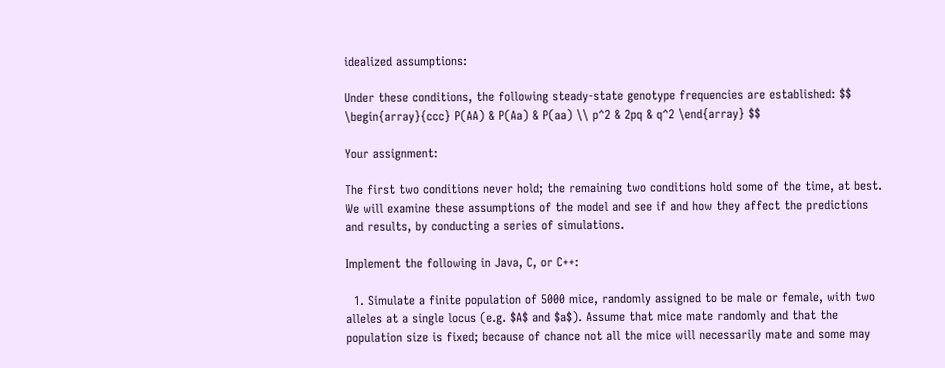idealized assumptions:

Under these conditions, the following steady-state genotype frequencies are established: $$ \begin{array}{ccc} P(AA) & P(Aa) & P(aa) \\ p^2 & 2pq & q^2 \end{array} $$

Your assignment:

The first two conditions never hold; the remaining two conditions hold some of the time, at best. We will examine these assumptions of the model and see if and how they affect the predictions and results, by conducting a series of simulations.

Implement the following in Java, C, or C++:

  1. Simulate a finite population of 5000 mice, randomly assigned to be male or female, with two alleles at a single locus (e.g. $A$ and $a$). Assume that mice mate randomly and that the population size is fixed; because of chance not all the mice will necessarily mate and some may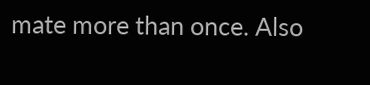mate more than once. Also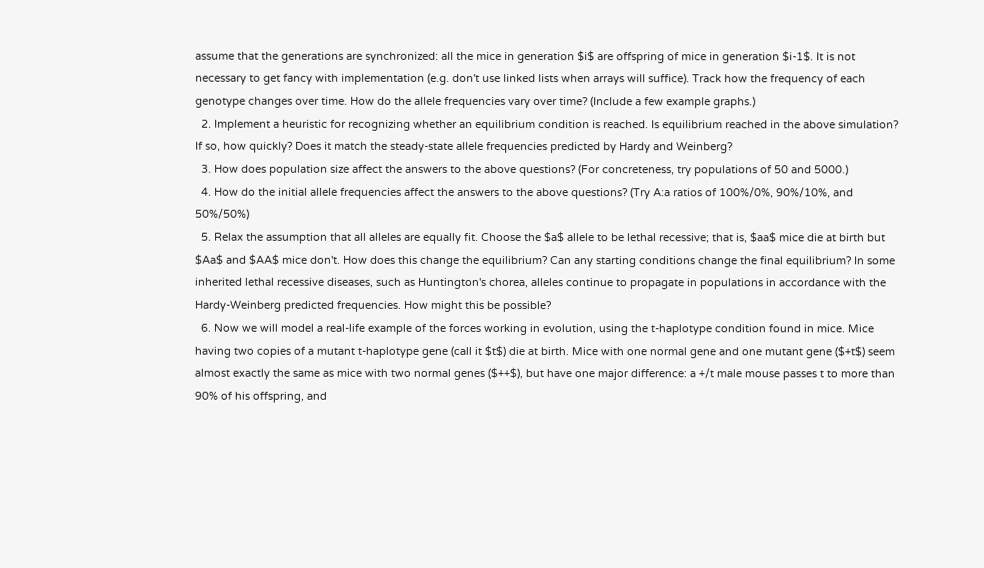assume that the generations are synchronized: all the mice in generation $i$ are offspring of mice in generation $i-1$. It is not necessary to get fancy with implementation (e.g. don't use linked lists when arrays will suffice). Track how the frequency of each genotype changes over time. How do the allele frequencies vary over time? (Include a few example graphs.)
  2. Implement a heuristic for recognizing whether an equilibrium condition is reached. Is equilibrium reached in the above simulation? If so, how quickly? Does it match the steady-state allele frequencies predicted by Hardy and Weinberg?
  3. How does population size affect the answers to the above questions? (For concreteness, try populations of 50 and 5000.)
  4. How do the initial allele frequencies affect the answers to the above questions? (Try A:a ratios of 100%/0%, 90%/10%, and 50%/50%)
  5. Relax the assumption that all alleles are equally fit. Choose the $a$ allele to be lethal recessive; that is, $aa$ mice die at birth but $Aa$ and $AA$ mice don't. How does this change the equilibrium? Can any starting conditions change the final equilibrium? In some inherited lethal recessive diseases, such as Huntington's chorea, alleles continue to propagate in populations in accordance with the Hardy-Weinberg predicted frequencies. How might this be possible?
  6. Now we will model a real-life example of the forces working in evolution, using the t-haplotype condition found in mice. Mice having two copies of a mutant t-haplotype gene (call it $t$) die at birth. Mice with one normal gene and one mutant gene ($+t$) seem almost exactly the same as mice with two normal genes ($++$), but have one major difference: a +/t male mouse passes t to more than 90% of his offspring, and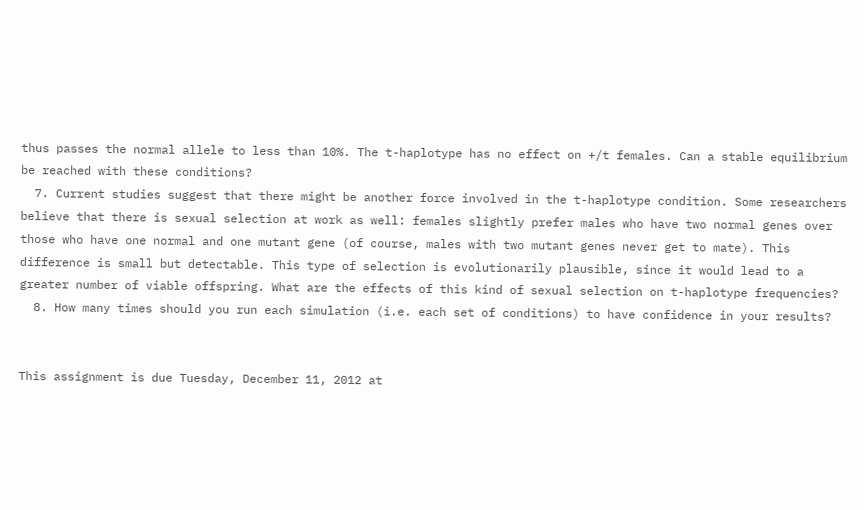thus passes the normal allele to less than 10%. The t-haplotype has no effect on +/t females. Can a stable equilibrium be reached with these conditions?
  7. Current studies suggest that there might be another force involved in the t-haplotype condition. Some researchers believe that there is sexual selection at work as well: females slightly prefer males who have two normal genes over those who have one normal and one mutant gene (of course, males with two mutant genes never get to mate). This difference is small but detectable. This type of selection is evolutionarily plausible, since it would lead to a greater number of viable offspring. What are the effects of this kind of sexual selection on t-haplotype frequencies?
  8. How many times should you run each simulation (i.e. each set of conditions) to have confidence in your results?


This assignment is due Tuesday, December 11, 2012 at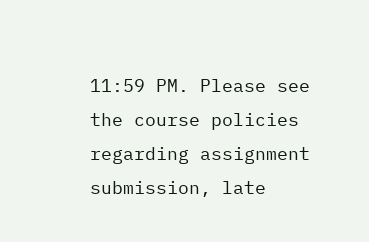11:59 PM. Please see the course policies regarding assignment submission, late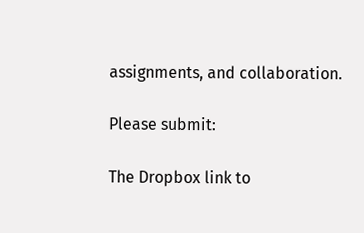assignments, and collaboration.

Please submit:

The Dropbox link to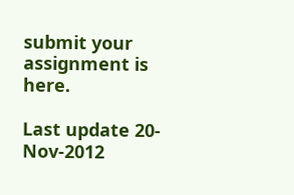submit your assignment is here.

Last update 20-Nov-2012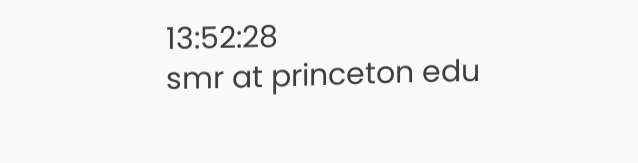13:52:28
smr at princeton edu